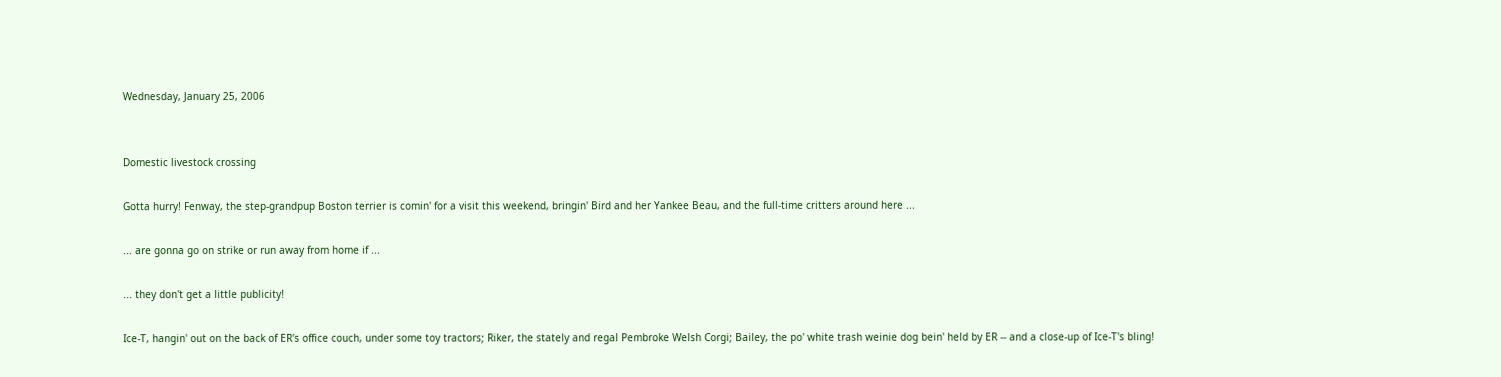Wednesday, January 25, 2006


Domestic livestock crossing

Gotta hurry! Fenway, the step-grandpup Boston terrier is comin' for a visit this weekend, bringin' Bird and her Yankee Beau, and the full-time critters around here ...

... are gonna go on strike or run away from home if ...

... they don't get a little publicity!

Ice-T, hangin' out on the back of ER's office couch, under some toy tractors; Riker, the stately and regal Pembroke Welsh Corgi; Bailey, the po' white trash weinie dog bein' held by ER -- and a close-up of Ice-T's bling!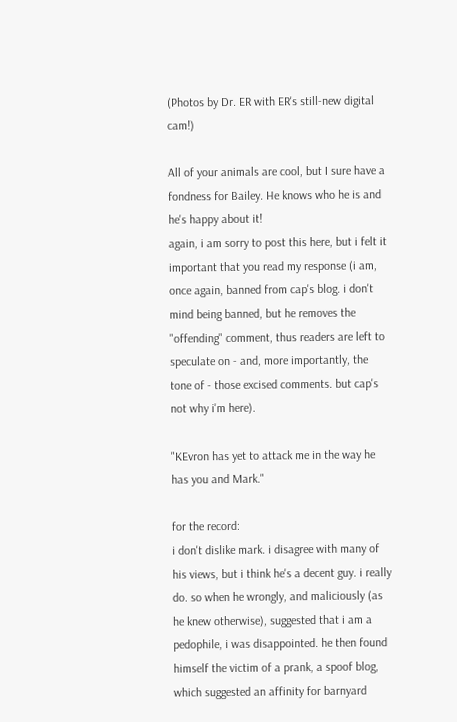(Photos by Dr. ER with ER's still-new digital cam!)

All of your animals are cool, but I sure have a fondness for Bailey. He knows who he is and he's happy about it!
again, i am sorry to post this here, but i felt it important that you read my response (i am, once again, banned from cap's blog. i don't mind being banned, but he removes the "offending" comment, thus readers are left to speculate on - and, more importantly, the tone of - those excised comments. but cap's not why i'm here).

"KEvron has yet to attack me in the way he has you and Mark."

for the record:
i don't dislike mark. i disagree with many of his views, but i think he's a decent guy. i really do. so when he wrongly, and maliciously (as he knew otherwise), suggested that i am a pedophile, i was disappointed. he then found himself the victim of a prank, a spoof blog, which suggested an affinity for barnyard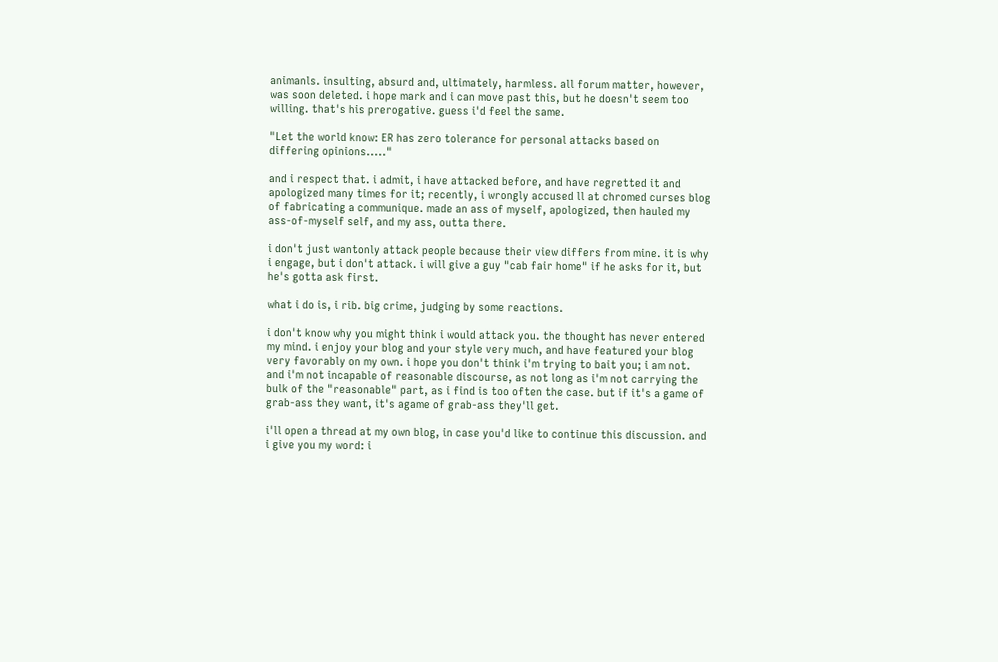animanls. insulting, absurd and, ultimately, harmless. all forum matter, however, was soon deleted. i hope mark and i can move past this, but he doesn't seem too willing. that's his prerogative. guess i'd feel the same.

"Let the world know: ER has zero tolerance for personal attacks based on differing opinions....."

and i respect that. i admit, i have attacked before, and have regretted it and apologized many times for it; recently, i wrongly accused ll at chromed curses blog of fabricating a communique. made an ass of myself, apologized, then hauled my ass-of-myself self, and my ass, outta there.

i don't just wantonly attack people because their view differs from mine. it is why i engage, but i don't attack. i will give a guy "cab fair home" if he asks for it, but he's gotta ask first.

what i do is, i rib. big crime, judging by some reactions.

i don't know why you might think i would attack you. the thought has never entered my mind. i enjoy your blog and your style very much, and have featured your blog very favorably on my own. i hope you don't think i'm trying to bait you; i am not. and i'm not incapable of reasonable discourse, as not long as i'm not carrying the bulk of the "reasonable" part, as i find is too often the case. but if it's a game of grab-ass they want, it's agame of grab-ass they'll get.

i'll open a thread at my own blog, in case you'd like to continue this discussion. and i give you my word: i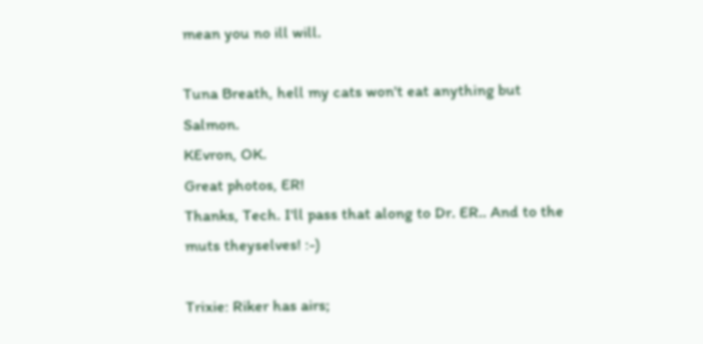mean you no ill will.

Tuna Breath, hell my cats won't eat anything but Salmon.
KEvron, OK.
Great photos, ER!
Thanks, Tech. I'll pass that along to Dr. ER.. And to the muts theyselves! :-)

Trixie: Riker has airs;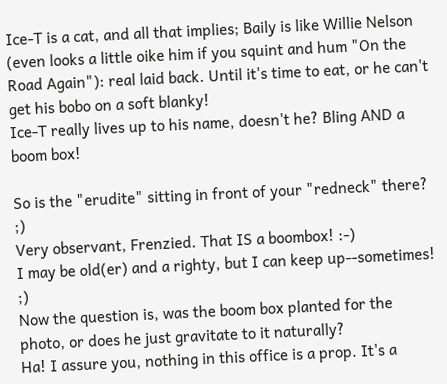Ice-T is a cat, and all that implies; Baily is like Willie Nelson (even looks a little oike him if you squint and hum "On the Road Again"): real laid back. Until it's time to eat, or he can't get his bobo on a soft blanky!
Ice-T really lives up to his name, doesn't he? Bling AND a boom box!

So is the "erudite" sitting in front of your "redneck" there? ;)
Very observant, Frenzied. That IS a boombox! :-)
I may be old(er) and a righty, but I can keep up--sometimes! ;)
Now the question is, was the boom box planted for the photo, or does he just gravitate to it naturally?
Ha! I assure you, nothing in this office is a prop. It's a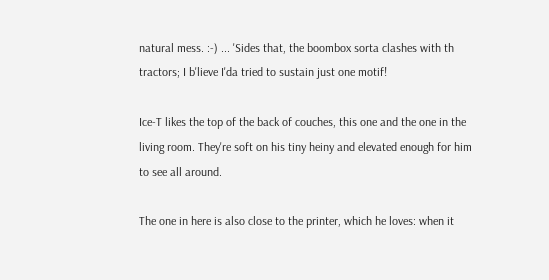natural mess. :-) ... 'Sides that, the boombox sorta clashes with th tractors; I b'lieve I'da tried to sustain just one motif!

Ice-T likes the top of the back of couches, this one and the one in the living room. They're soft on his tiny heiny and elevated enough for him to see all around.

The one in here is also close to the printer, which he loves: when it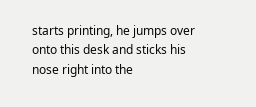starts printing, he jumps over onto this desk and sticks his nose right into the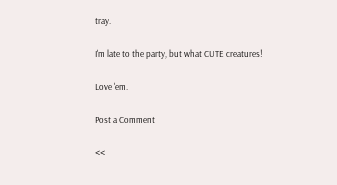tray.

I'm late to the party, but what CUTE creatures!

Love 'em.

Post a Comment

<<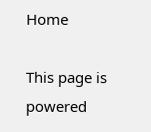Home

This page is powered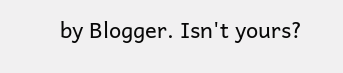by Blogger. Isn't yours?